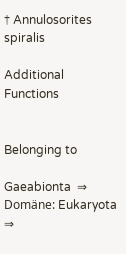† Annulosorites spiralis

Additional Functions


Belonging to

Gaeabionta  ⇒ Domäne: Eukaryota  ⇒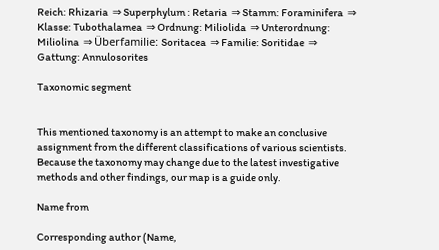Reich: Rhizaria  ⇒ Superphylum : Retaria  ⇒ Stamm: Foraminifera  ⇒ Klasse: Tubothalamea  ⇒ Ordnung: Miliolida  ⇒ Unterordnung: Miliolina  ⇒ Überfamilie: Soritacea  ⇒ Familie: Soritidae  ⇒ Gattung: Annulosorites

Taxonomic segment


This mentioned taxonomy is an attempt to make an conclusive assignment from the different classifications of various scientists. Because the taxonomy may change due to the latest investigative methods and other findings, our map is a guide only.

Name from

Corresponding author (Name,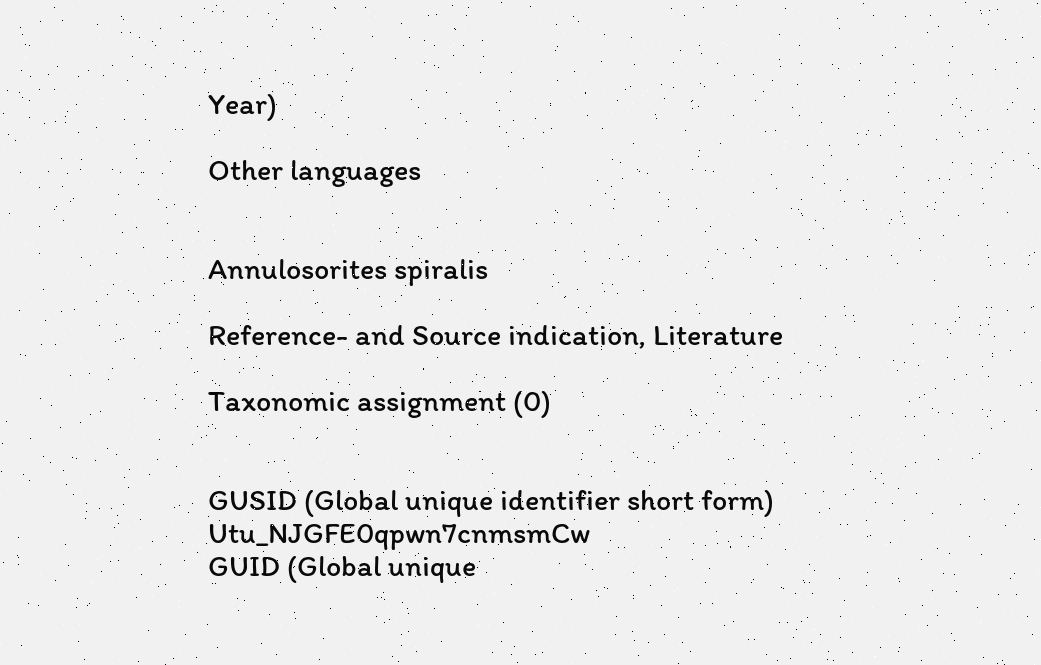Year)

Other languages


Annulosorites spiralis

Reference- and Source indication, Literature

Taxonomic assignment (0)


GUSID (Global unique identifier short form) Utu_NJGFE0qpwn7cnmsmCw
GUID (Global unique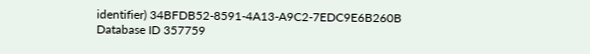identifier) 34BFDB52-8591-4A13-A9C2-7EDC9E6B260B
Database ID 357759